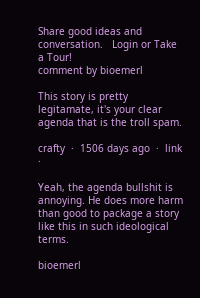Share good ideas and conversation.   Login or Take a Tour!
comment by bioemerl

This story is pretty legitamate, it's your clear agenda that is the troll spam.

crafty  ·  1506 days ago  ·  link  ·

Yeah, the agenda bullshit is annoying. He does more harm than good to package a story like this in such ideological terms.

bioemerl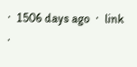·  1506 days ago  ·  link  ·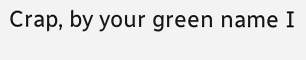Crap, by your green name I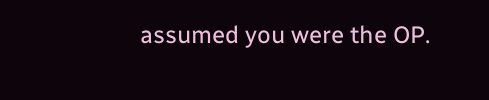assumed you were the OP.